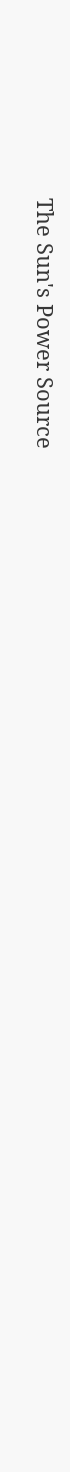The Sun's Power Source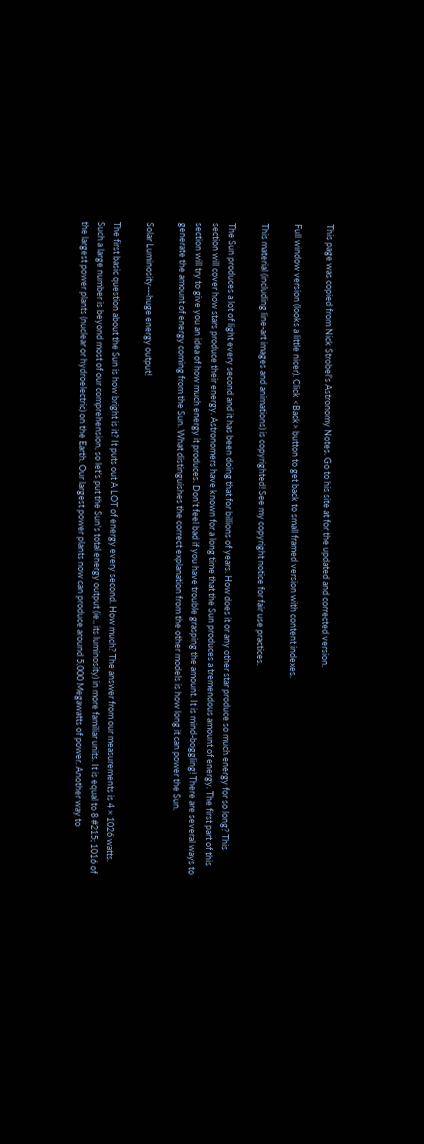This page was copied from Nick Strobel's Astronomy Notes. Go to his site at for the updated and corrected version.

Full window version (looks a little nicer). Click <Back> button to get back to small framed version with content indexes.

This material (including line-art images and animations) is copyrighted! See my copyright notice for fair use practices.

The Sun produces a lot of light every second and it has been doing that for billions of years. How does it or any other star produce so much energy for so long? This section will cover how stars produce their energy. Astronomers have known for a long time that the Sun produces a tremendous amount of energy. The first part of this section will try to give you an idea of how much energy it produces. Don't feel bad if you have trouble grasping the amount. It is mind-boggling! There are several ways to generate the amount of energy coming from the Sun. What distinguishes the correct explanation from the other models is how long it can power the Sun.

Solar Luminosity---huge energy output!

The first basic question about the Sun is how bright is it? It puts out A LOT of energy every second. How much? The answer from our measurements is 4 × 1026 watts. Such a large number is beyond most of our comprehension, so let's put the Sun's total energy output (ie., its luminosity) in more familiar units. It is equal to 8 #215; 1016 of the largest power plants (nuclear or hydroelectric) on the Earth. Our largest power plants now can produce around 5,000 Megawatts of power. Another way to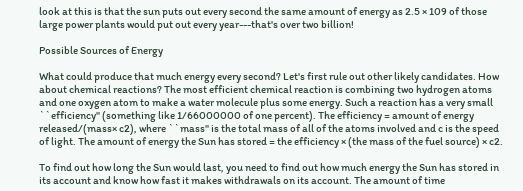look at this is that the sun puts out every second the same amount of energy as 2.5 × 109 of those large power plants would put out every year---that's over two billion!

Possible Sources of Energy

What could produce that much energy every second? Let's first rule out other likely candidates. How about chemical reactions? The most efficient chemical reaction is combining two hydrogen atoms and one oxygen atom to make a water molecule plus some energy. Such a reaction has a very small ``efficiency'' (something like 1/66000000 of one percent). The efficiency = amount of energy released/(mass× c2), where ``mass'' is the total mass of all of the atoms involved and c is the speed of light. The amount of energy the Sun has stored = the efficiency × (the mass of the fuel source) × c2.

To find out how long the Sun would last, you need to find out how much energy the Sun has stored in its account and know how fast it makes withdrawals on its account. The amount of time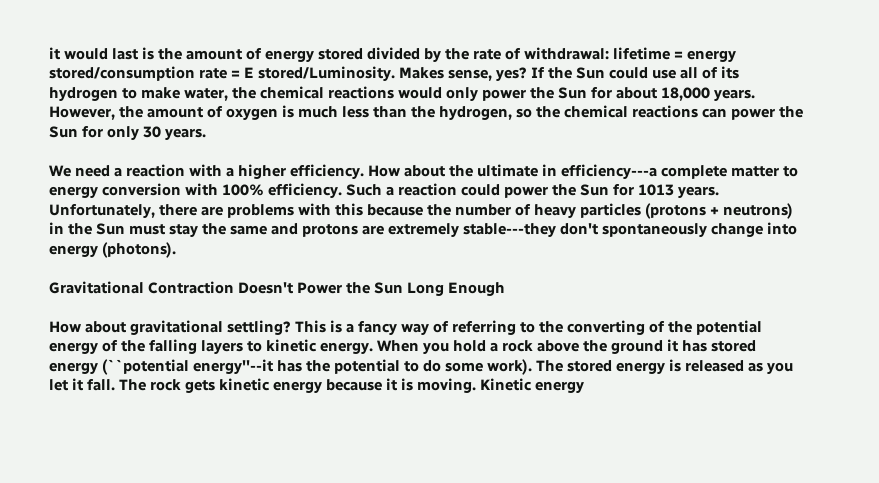it would last is the amount of energy stored divided by the rate of withdrawal: lifetime = energy stored/consumption rate = E stored/Luminosity. Makes sense, yes? If the Sun could use all of its hydrogen to make water, the chemical reactions would only power the Sun for about 18,000 years. However, the amount of oxygen is much less than the hydrogen, so the chemical reactions can power the Sun for only 30 years.

We need a reaction with a higher efficiency. How about the ultimate in efficiency---a complete matter to energy conversion with 100% efficiency. Such a reaction could power the Sun for 1013 years. Unfortunately, there are problems with this because the number of heavy particles (protons + neutrons) in the Sun must stay the same and protons are extremely stable---they don't spontaneously change into energy (photons).

Gravitational Contraction Doesn't Power the Sun Long Enough

How about gravitational settling? This is a fancy way of referring to the converting of the potential energy of the falling layers to kinetic energy. When you hold a rock above the ground it has stored energy (``potential energy''--it has the potential to do some work). The stored energy is released as you let it fall. The rock gets kinetic energy because it is moving. Kinetic energy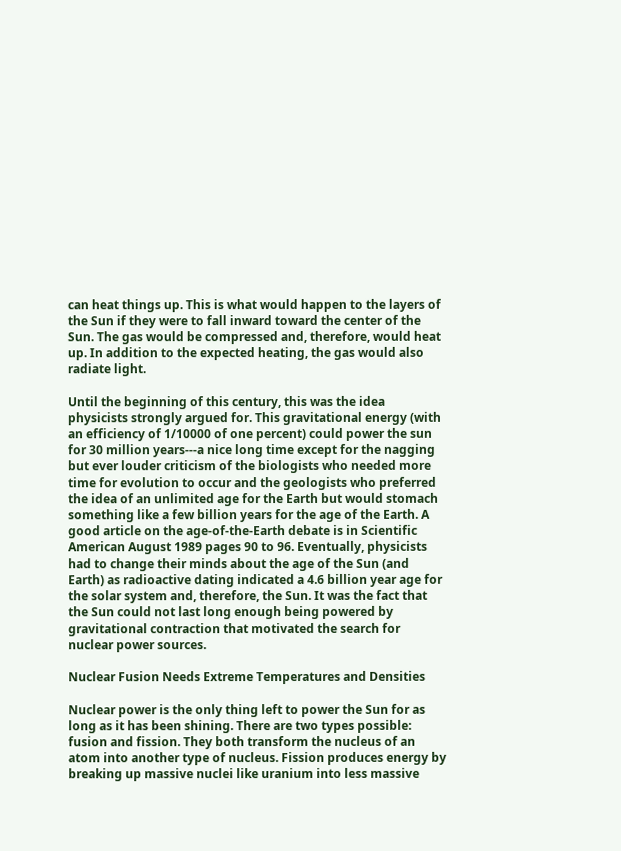can heat things up. This is what would happen to the layers of the Sun if they were to fall inward toward the center of the Sun. The gas would be compressed and, therefore, would heat up. In addition to the expected heating, the gas would also radiate light.

Until the beginning of this century, this was the idea physicists strongly argued for. This gravitational energy (with an efficiency of 1/10000 of one percent) could power the sun for 30 million years---a nice long time except for the nagging but ever louder criticism of the biologists who needed more time for evolution to occur and the geologists who preferred the idea of an unlimited age for the Earth but would stomach something like a few billion years for the age of the Earth. A good article on the age-of-the-Earth debate is in Scientific American August 1989 pages 90 to 96. Eventually, physicists had to change their minds about the age of the Sun (and Earth) as radioactive dating indicated a 4.6 billion year age for the solar system and, therefore, the Sun. It was the fact that the Sun could not last long enough being powered by gravitational contraction that motivated the search for nuclear power sources.

Nuclear Fusion Needs Extreme Temperatures and Densities

Nuclear power is the only thing left to power the Sun for as long as it has been shining. There are two types possible: fusion and fission. They both transform the nucleus of an atom into another type of nucleus. Fission produces energy by breaking up massive nuclei like uranium into less massive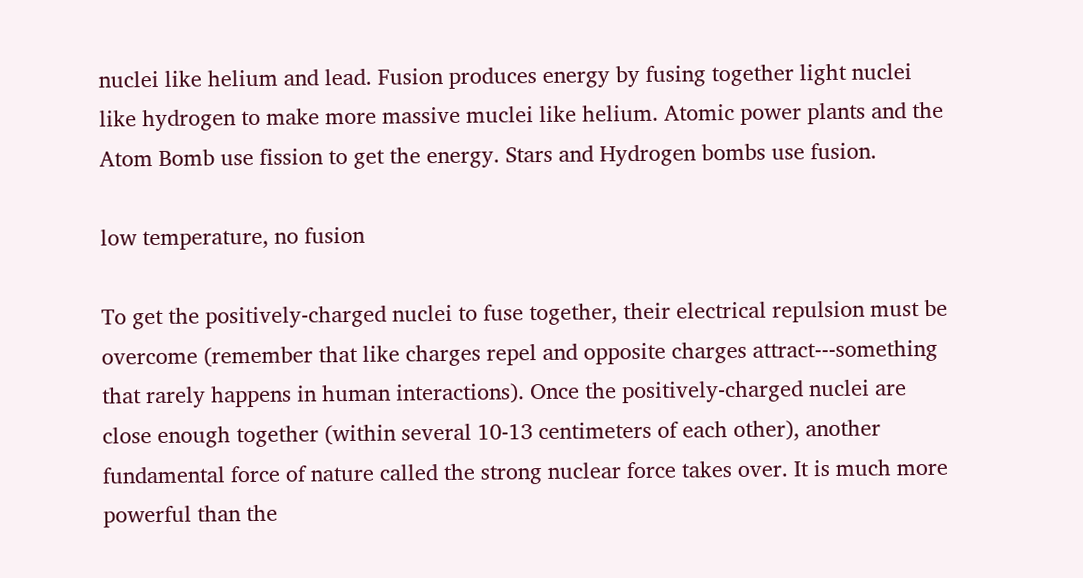nuclei like helium and lead. Fusion produces energy by fusing together light nuclei like hydrogen to make more massive muclei like helium. Atomic power plants and the Atom Bomb use fission to get the energy. Stars and Hydrogen bombs use fusion.

low temperature, no fusion

To get the positively-charged nuclei to fuse together, their electrical repulsion must be overcome (remember that like charges repel and opposite charges attract---something that rarely happens in human interactions). Once the positively-charged nuclei are close enough together (within several 10-13 centimeters of each other), another fundamental force of nature called the strong nuclear force takes over. It is much more powerful than the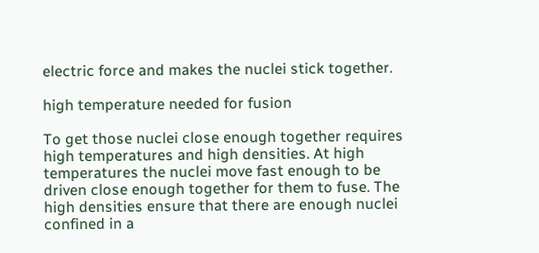electric force and makes the nuclei stick together.

high temperature needed for fusion

To get those nuclei close enough together requires high temperatures and high densities. At high temperatures the nuclei move fast enough to be driven close enough together for them to fuse. The high densities ensure that there are enough nuclei confined in a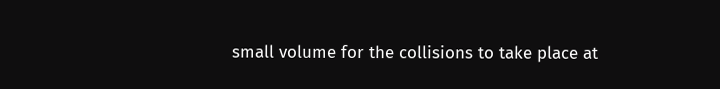small volume for the collisions to take place at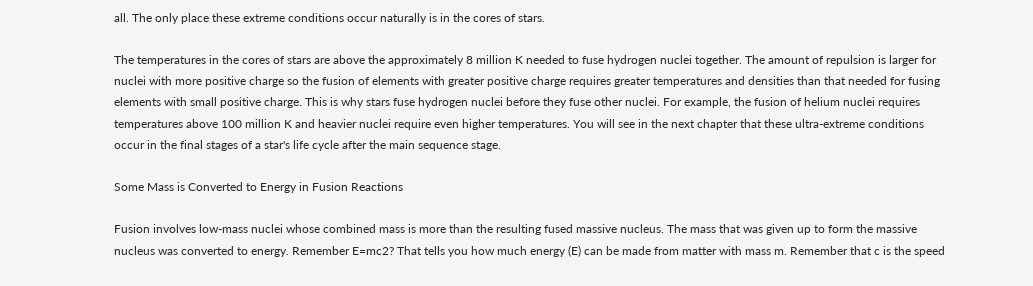all. The only place these extreme conditions occur naturally is in the cores of stars.

The temperatures in the cores of stars are above the approximately 8 million K needed to fuse hydrogen nuclei together. The amount of repulsion is larger for nuclei with more positive charge so the fusion of elements with greater positive charge requires greater temperatures and densities than that needed for fusing elements with small positive charge. This is why stars fuse hydrogen nuclei before they fuse other nuclei. For example, the fusion of helium nuclei requires temperatures above 100 million K and heavier nuclei require even higher temperatures. You will see in the next chapter that these ultra-extreme conditions occur in the final stages of a star's life cycle after the main sequence stage.

Some Mass is Converted to Energy in Fusion Reactions

Fusion involves low-mass nuclei whose combined mass is more than the resulting fused massive nucleus. The mass that was given up to form the massive nucleus was converted to energy. Remember E=mc2? That tells you how much energy (E) can be made from matter with mass m. Remember that c is the speed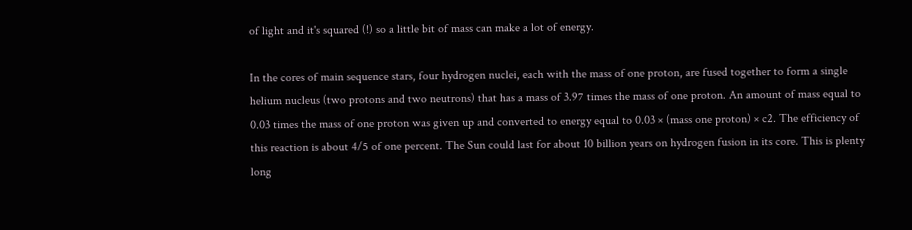of light and it's squared (!) so a little bit of mass can make a lot of energy.

In the cores of main sequence stars, four hydrogen nuclei, each with the mass of one proton, are fused together to form a single helium nucleus (two protons and two neutrons) that has a mass of 3.97 times the mass of one proton. An amount of mass equal to 0.03 times the mass of one proton was given up and converted to energy equal to 0.03 × (mass one proton) × c2. The efficiency of this reaction is about 4/5 of one percent. The Sun could last for about 10 billion years on hydrogen fusion in its core. This is plenty long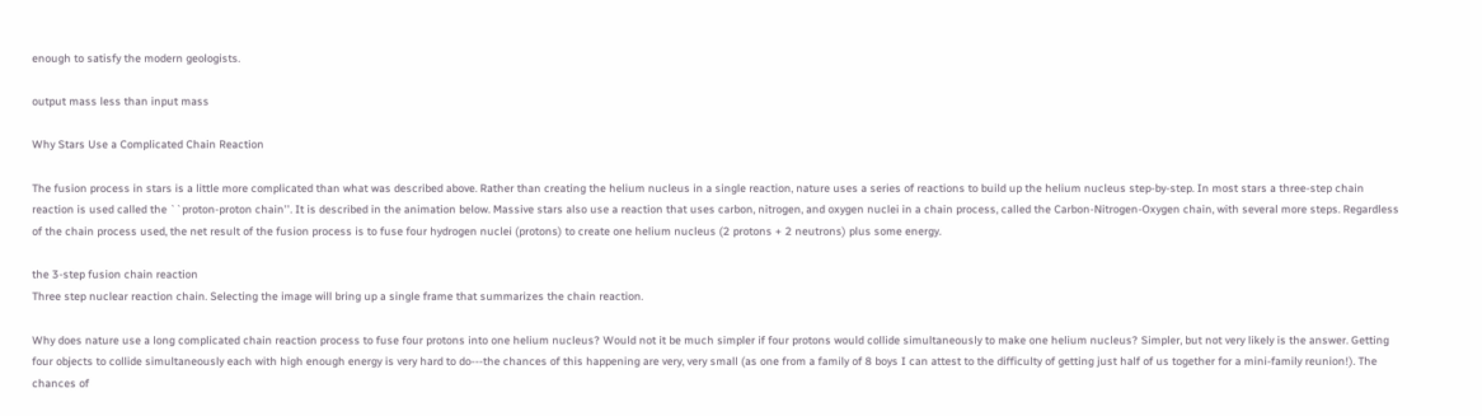enough to satisfy the modern geologists.

output mass less than input mass

Why Stars Use a Complicated Chain Reaction

The fusion process in stars is a little more complicated than what was described above. Rather than creating the helium nucleus in a single reaction, nature uses a series of reactions to build up the helium nucleus step-by-step. In most stars a three-step chain reaction is used called the ``proton-proton chain''. It is described in the animation below. Massive stars also use a reaction that uses carbon, nitrogen, and oxygen nuclei in a chain process, called the Carbon-Nitrogen-Oxygen chain, with several more steps. Regardless of the chain process used, the net result of the fusion process is to fuse four hydrogen nuclei (protons) to create one helium nucleus (2 protons + 2 neutrons) plus some energy.

the 3-step fusion chain reaction
Three step nuclear reaction chain. Selecting the image will bring up a single frame that summarizes the chain reaction.

Why does nature use a long complicated chain reaction process to fuse four protons into one helium nucleus? Would not it be much simpler if four protons would collide simultaneously to make one helium nucleus? Simpler, but not very likely is the answer. Getting four objects to collide simultaneously each with high enough energy is very hard to do---the chances of this happening are very, very small (as one from a family of 8 boys I can attest to the difficulty of getting just half of us together for a mini-family reunion!). The chances of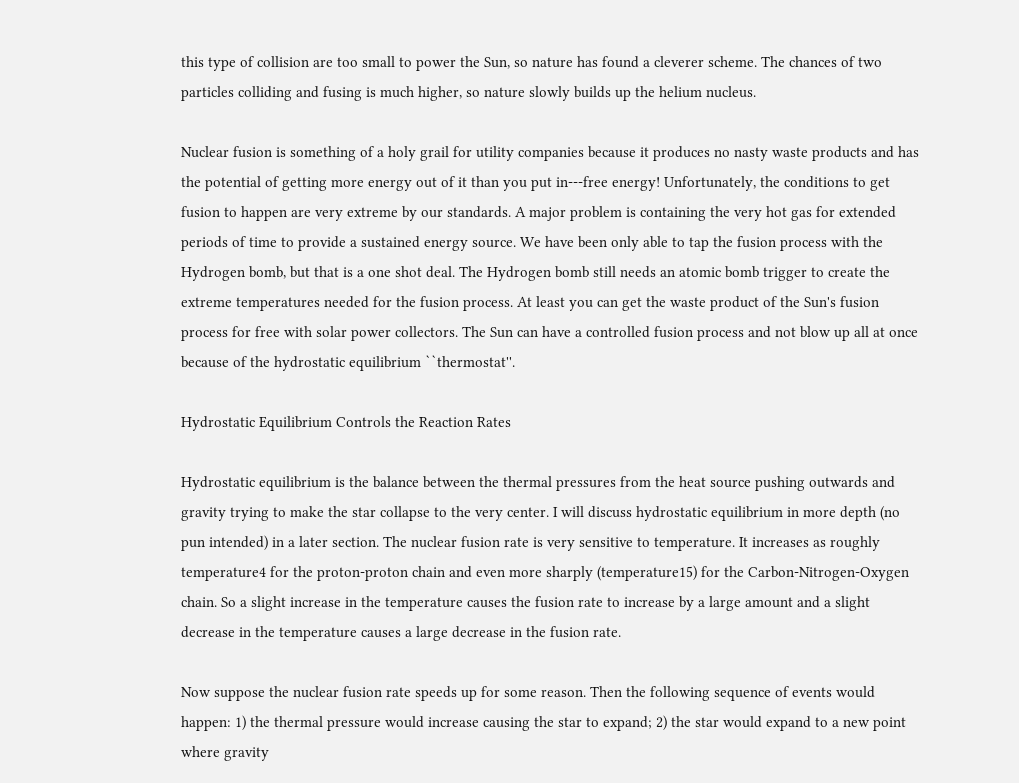this type of collision are too small to power the Sun, so nature has found a cleverer scheme. The chances of two particles colliding and fusing is much higher, so nature slowly builds up the helium nucleus.

Nuclear fusion is something of a holy grail for utility companies because it produces no nasty waste products and has the potential of getting more energy out of it than you put in---free energy! Unfortunately, the conditions to get fusion to happen are very extreme by our standards. A major problem is containing the very hot gas for extended periods of time to provide a sustained energy source. We have been only able to tap the fusion process with the Hydrogen bomb, but that is a one shot deal. The Hydrogen bomb still needs an atomic bomb trigger to create the extreme temperatures needed for the fusion process. At least you can get the waste product of the Sun's fusion process for free with solar power collectors. The Sun can have a controlled fusion process and not blow up all at once because of the hydrostatic equilibrium ``thermostat''.

Hydrostatic Equilibrium Controls the Reaction Rates

Hydrostatic equilibrium is the balance between the thermal pressures from the heat source pushing outwards and gravity trying to make the star collapse to the very center. I will discuss hydrostatic equilibrium in more depth (no pun intended) in a later section. The nuclear fusion rate is very sensitive to temperature. It increases as roughly temperature4 for the proton-proton chain and even more sharply (temperature15) for the Carbon-Nitrogen-Oxygen chain. So a slight increase in the temperature causes the fusion rate to increase by a large amount and a slight decrease in the temperature causes a large decrease in the fusion rate.

Now suppose the nuclear fusion rate speeds up for some reason. Then the following sequence of events would happen: 1) the thermal pressure would increase causing the star to expand; 2) the star would expand to a new point where gravity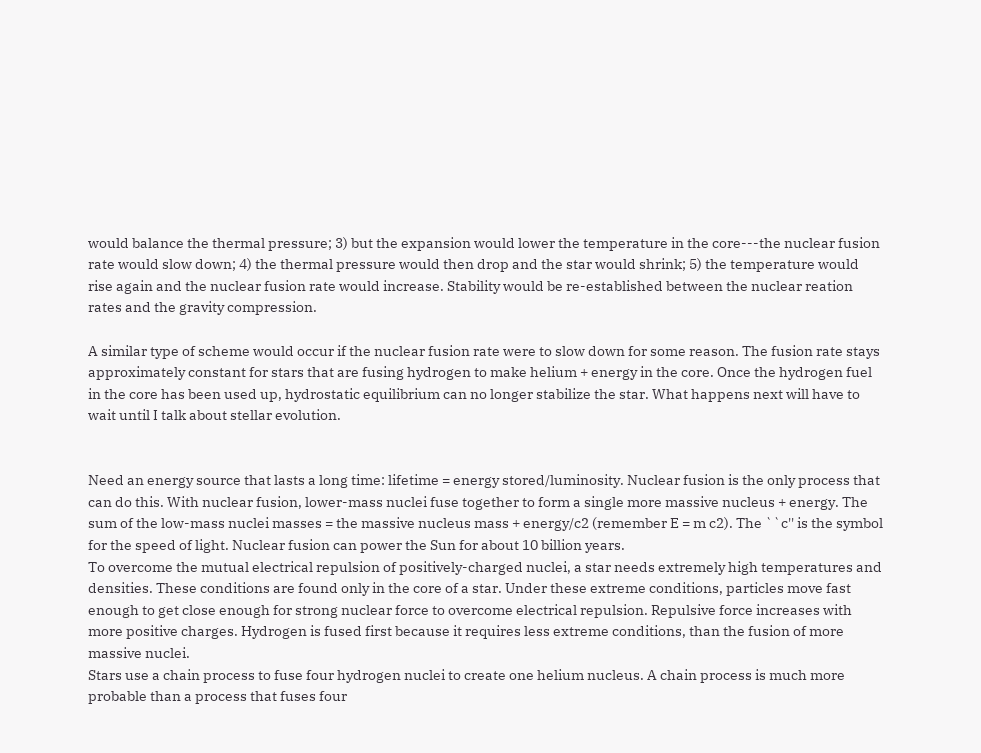would balance the thermal pressure; 3) but the expansion would lower the temperature in the core---the nuclear fusion rate would slow down; 4) the thermal pressure would then drop and the star would shrink; 5) the temperature would rise again and the nuclear fusion rate would increase. Stability would be re-established between the nuclear reation rates and the gravity compression.

A similar type of scheme would occur if the nuclear fusion rate were to slow down for some reason. The fusion rate stays approximately constant for stars that are fusing hydrogen to make helium + energy in the core. Once the hydrogen fuel in the core has been used up, hydrostatic equilibrium can no longer stabilize the star. What happens next will have to wait until I talk about stellar evolution.


Need an energy source that lasts a long time: lifetime = energy stored/luminosity. Nuclear fusion is the only process that can do this. With nuclear fusion, lower-mass nuclei fuse together to form a single more massive nucleus + energy. The sum of the low-mass nuclei masses = the massive nucleus mass + energy/c2 (remember E = m c2). The ``c'' is the symbol for the speed of light. Nuclear fusion can power the Sun for about 10 billion years.
To overcome the mutual electrical repulsion of positively-charged nuclei, a star needs extremely high temperatures and densities. These conditions are found only in the core of a star. Under these extreme conditions, particles move fast enough to get close enough for strong nuclear force to overcome electrical repulsion. Repulsive force increases with more positive charges. Hydrogen is fused first because it requires less extreme conditions, than the fusion of more massive nuclei.
Stars use a chain process to fuse four hydrogen nuclei to create one helium nucleus. A chain process is much more probable than a process that fuses four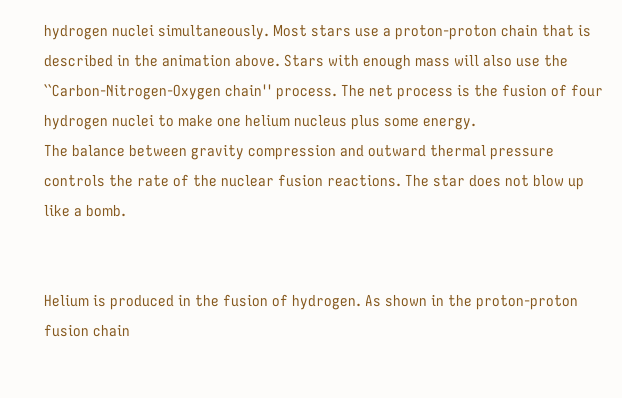hydrogen nuclei simultaneously. Most stars use a proton-proton chain that is described in the animation above. Stars with enough mass will also use the ``Carbon-Nitrogen-Oxygen chain'' process. The net process is the fusion of four hydrogen nuclei to make one helium nucleus plus some energy.
The balance between gravity compression and outward thermal pressure controls the rate of the nuclear fusion reactions. The star does not blow up like a bomb.


Helium is produced in the fusion of hydrogen. As shown in the proton-proton fusion chain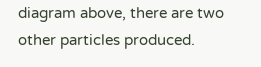diagram above, there are two other particles produced.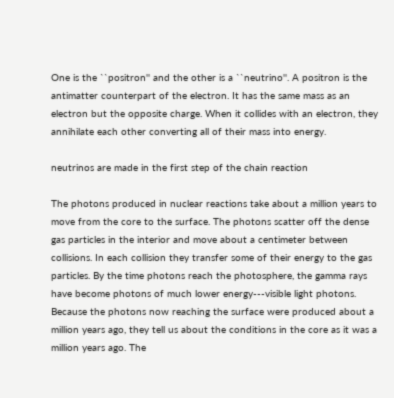One is the ``positron'' and the other is a ``neutrino''. A positron is the antimatter counterpart of the electron. It has the same mass as an electron but the opposite charge. When it collides with an electron, they annihilate each other converting all of their mass into energy.

neutrinos are made in the first step of the chain reaction

The photons produced in nuclear reactions take about a million years to move from the core to the surface. The photons scatter off the dense gas particles in the interior and move about a centimeter between collisions. In each collision they transfer some of their energy to the gas particles. By the time photons reach the photosphere, the gamma rays have become photons of much lower energy---visible light photons. Because the photons now reaching the surface were produced about a million years ago, they tell us about the conditions in the core as it was a million years ago. The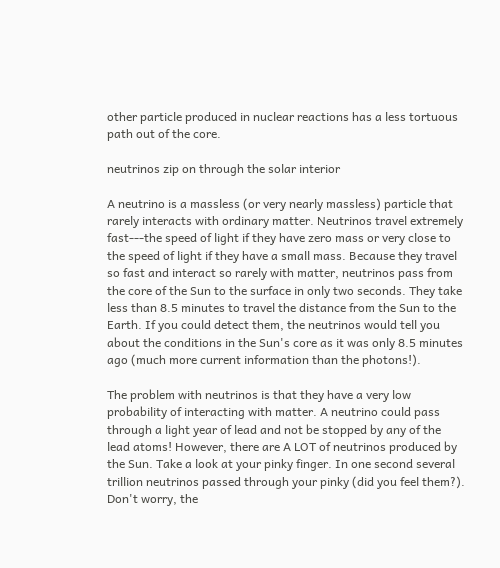other particle produced in nuclear reactions has a less tortuous path out of the core.

neutrinos zip on through the solar interior

A neutrino is a massless (or very nearly massless) particle that rarely interacts with ordinary matter. Neutrinos travel extremely fast---the speed of light if they have zero mass or very close to the speed of light if they have a small mass. Because they travel so fast and interact so rarely with matter, neutrinos pass from the core of the Sun to the surface in only two seconds. They take less than 8.5 minutes to travel the distance from the Sun to the Earth. If you could detect them, the neutrinos would tell you about the conditions in the Sun's core as it was only 8.5 minutes ago (much more current information than the photons!).

The problem with neutrinos is that they have a very low probability of interacting with matter. A neutrino could pass through a light year of lead and not be stopped by any of the lead atoms! However, there are A LOT of neutrinos produced by the Sun. Take a look at your pinky finger. In one second several trillion neutrinos passed through your pinky (did you feel them?). Don't worry, the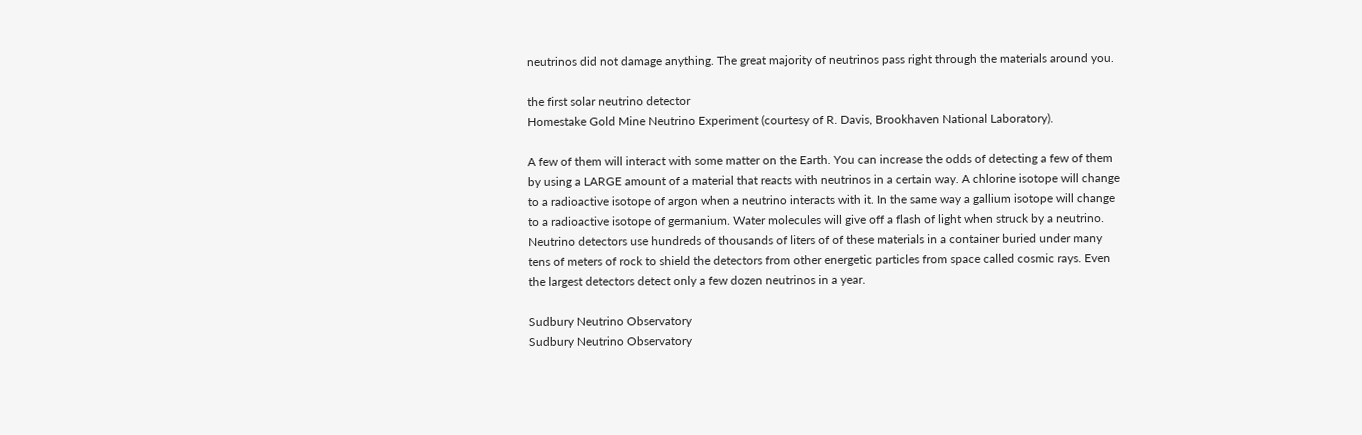neutrinos did not damage anything. The great majority of neutrinos pass right through the materials around you.

the first solar neutrino detector
Homestake Gold Mine Neutrino Experiment (courtesy of R. Davis, Brookhaven National Laboratory).

A few of them will interact with some matter on the Earth. You can increase the odds of detecting a few of them by using a LARGE amount of a material that reacts with neutrinos in a certain way. A chlorine isotope will change to a radioactive isotope of argon when a neutrino interacts with it. In the same way a gallium isotope will change to a radioactive isotope of germanium. Water molecules will give off a flash of light when struck by a neutrino. Neutrino detectors use hundreds of thousands of liters of of these materials in a container buried under many tens of meters of rock to shield the detectors from other energetic particles from space called cosmic rays. Even the largest detectors detect only a few dozen neutrinos in a year.

Sudbury Neutrino Observatory
Sudbury Neutrino Observatory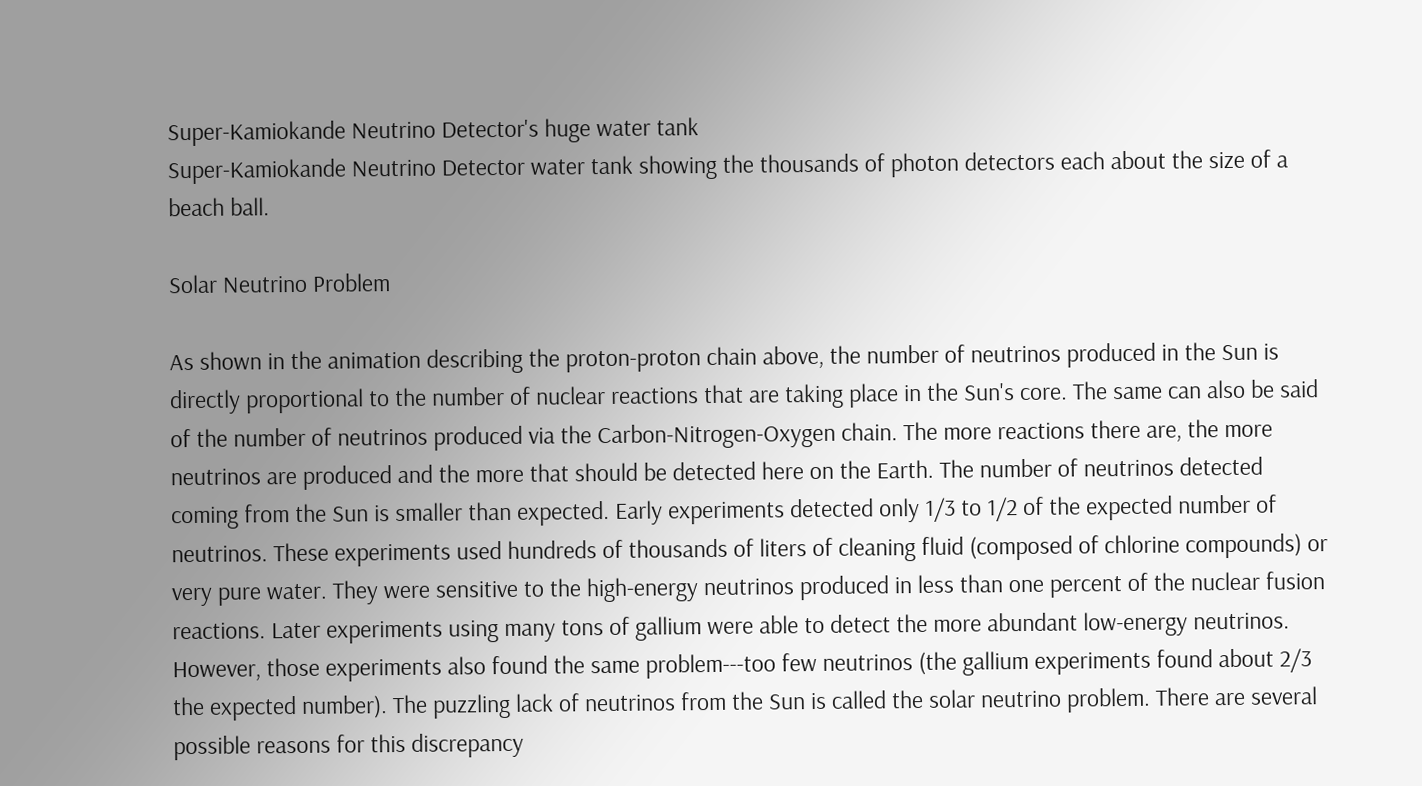Super-Kamiokande Neutrino Detector's huge water tank
Super-Kamiokande Neutrino Detector water tank showing the thousands of photon detectors each about the size of a beach ball.

Solar Neutrino Problem

As shown in the animation describing the proton-proton chain above, the number of neutrinos produced in the Sun is directly proportional to the number of nuclear reactions that are taking place in the Sun's core. The same can also be said of the number of neutrinos produced via the Carbon-Nitrogen-Oxygen chain. The more reactions there are, the more neutrinos are produced and the more that should be detected here on the Earth. The number of neutrinos detected coming from the Sun is smaller than expected. Early experiments detected only 1/3 to 1/2 of the expected number of neutrinos. These experiments used hundreds of thousands of liters of cleaning fluid (composed of chlorine compounds) or very pure water. They were sensitive to the high-energy neutrinos produced in less than one percent of the nuclear fusion reactions. Later experiments using many tons of gallium were able to detect the more abundant low-energy neutrinos. However, those experiments also found the same problem---too few neutrinos (the gallium experiments found about 2/3 the expected number). The puzzling lack of neutrinos from the Sun is called the solar neutrino problem. There are several possible reasons for this discrepancy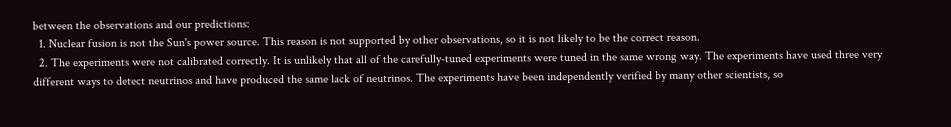between the observations and our predictions:
  1. Nuclear fusion is not the Sun's power source. This reason is not supported by other observations, so it is not likely to be the correct reason.
  2. The experiments were not calibrated correctly. It is unlikely that all of the carefully-tuned experiments were tuned in the same wrong way. The experiments have used three very different ways to detect neutrinos and have produced the same lack of neutrinos. The experiments have been independently verified by many other scientists, so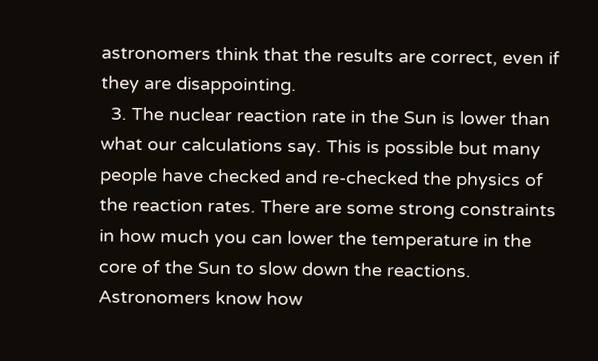astronomers think that the results are correct, even if they are disappointing.
  3. The nuclear reaction rate in the Sun is lower than what our calculations say. This is possible but many people have checked and re-checked the physics of the reaction rates. There are some strong constraints in how much you can lower the temperature in the core of the Sun to slow down the reactions. Astronomers know how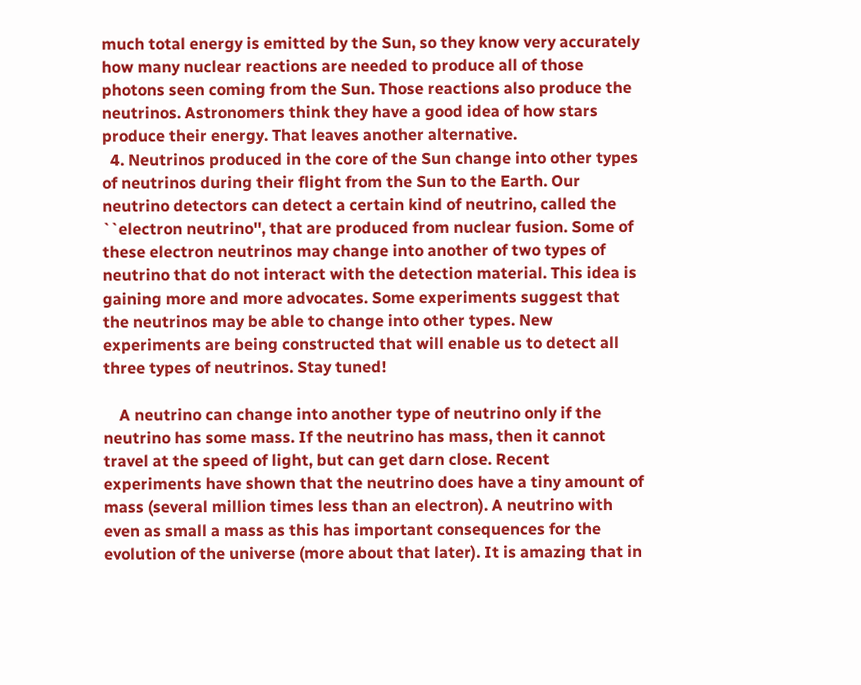much total energy is emitted by the Sun, so they know very accurately how many nuclear reactions are needed to produce all of those photons seen coming from the Sun. Those reactions also produce the neutrinos. Astronomers think they have a good idea of how stars produce their energy. That leaves another alternative.
  4. Neutrinos produced in the core of the Sun change into other types of neutrinos during their flight from the Sun to the Earth. Our neutrino detectors can detect a certain kind of neutrino, called the ``electron neutrino'', that are produced from nuclear fusion. Some of these electron neutrinos may change into another of two types of neutrino that do not interact with the detection material. This idea is gaining more and more advocates. Some experiments suggest that the neutrinos may be able to change into other types. New experiments are being constructed that will enable us to detect all three types of neutrinos. Stay tuned!

    A neutrino can change into another type of neutrino only if the neutrino has some mass. If the neutrino has mass, then it cannot travel at the speed of light, but can get darn close. Recent experiments have shown that the neutrino does have a tiny amount of mass (several million times less than an electron). A neutrino with even as small a mass as this has important consequences for the evolution of the universe (more about that later). It is amazing that in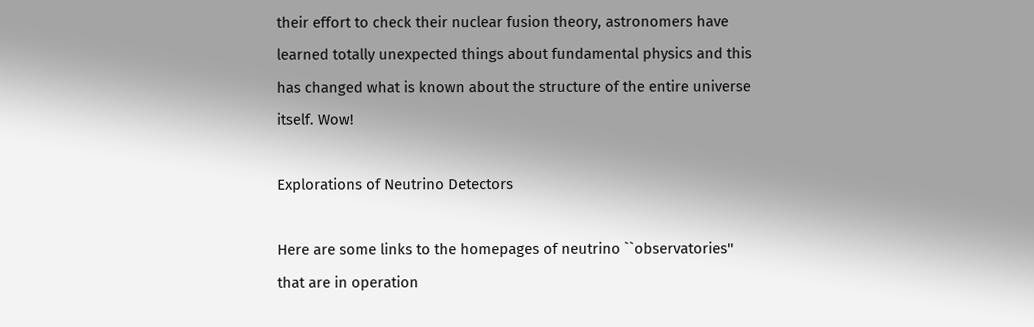their effort to check their nuclear fusion theory, astronomers have learned totally unexpected things about fundamental physics and this has changed what is known about the structure of the entire universe itself. Wow!

Explorations of Neutrino Detectors

Here are some links to the homepages of neutrino ``observatories'' that are in operation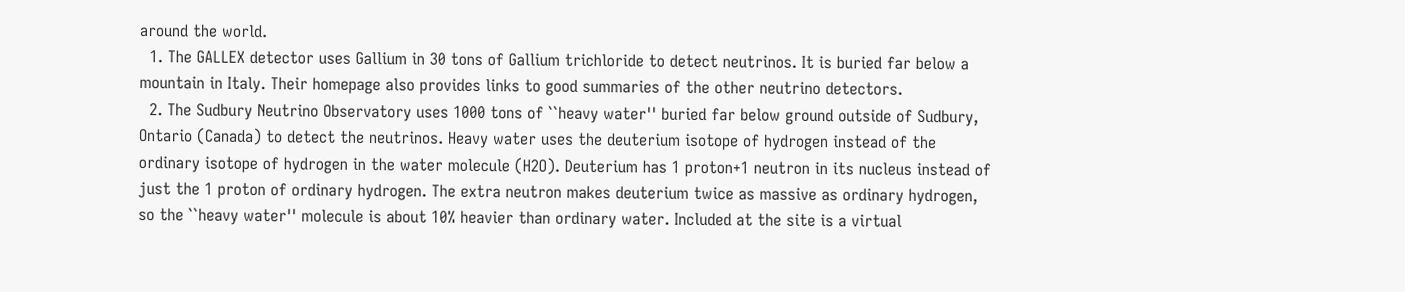around the world.
  1. The GALLEX detector uses Gallium in 30 tons of Gallium trichloride to detect neutrinos. It is buried far below a mountain in Italy. Their homepage also provides links to good summaries of the other neutrino detectors.
  2. The Sudbury Neutrino Observatory uses 1000 tons of ``heavy water'' buried far below ground outside of Sudbury, Ontario (Canada) to detect the neutrinos. Heavy water uses the deuterium isotope of hydrogen instead of the ordinary isotope of hydrogen in the water molecule (H2O). Deuterium has 1 proton+1 neutron in its nucleus instead of just the 1 proton of ordinary hydrogen. The extra neutron makes deuterium twice as massive as ordinary hydrogen, so the ``heavy water'' molecule is about 10% heavier than ordinary water. Included at the site is a virtual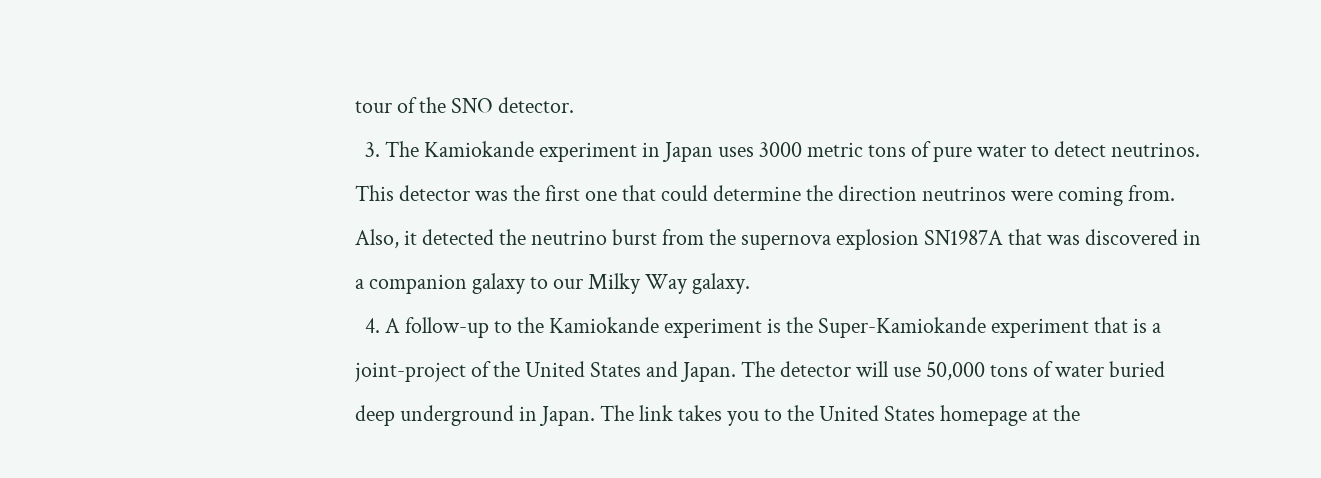tour of the SNO detector.
  3. The Kamiokande experiment in Japan uses 3000 metric tons of pure water to detect neutrinos. This detector was the first one that could determine the direction neutrinos were coming from. Also, it detected the neutrino burst from the supernova explosion SN1987A that was discovered in a companion galaxy to our Milky Way galaxy.
  4. A follow-up to the Kamiokande experiment is the Super-Kamiokande experiment that is a joint-project of the United States and Japan. The detector will use 50,000 tons of water buried deep underground in Japan. The link takes you to the United States homepage at the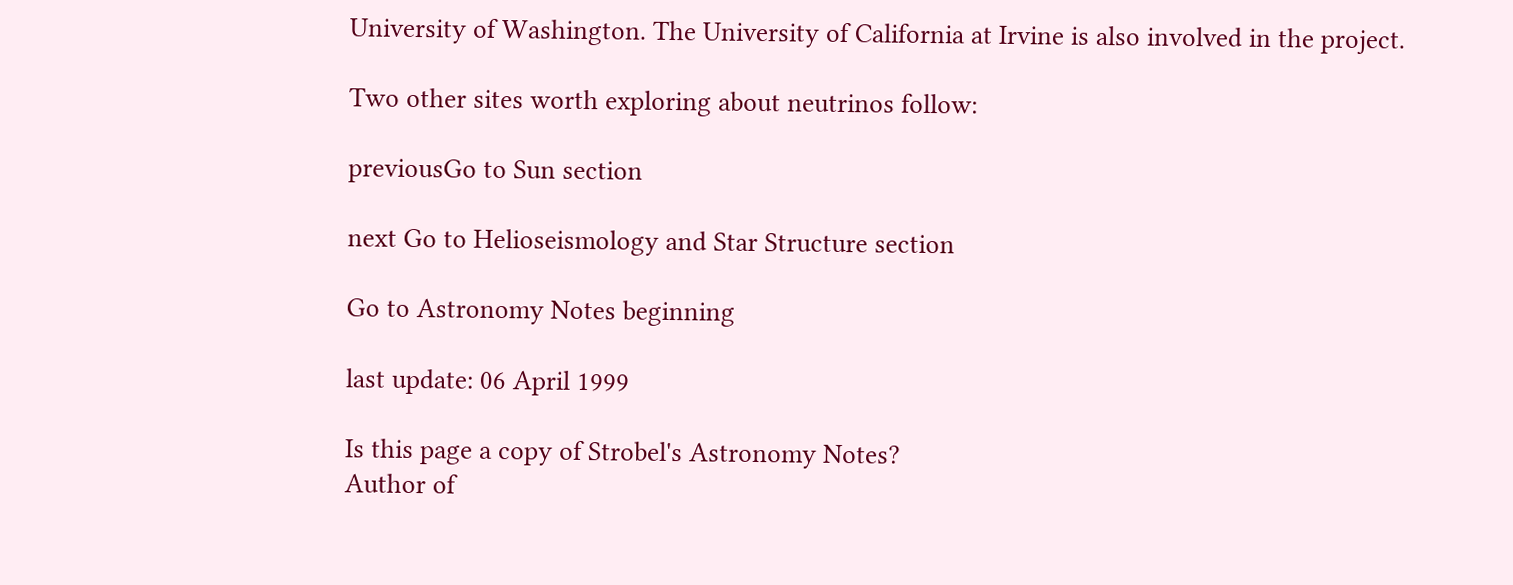University of Washington. The University of California at Irvine is also involved in the project.

Two other sites worth exploring about neutrinos follow:

previousGo to Sun section

next Go to Helioseismology and Star Structure section

Go to Astronomy Notes beginning

last update: 06 April 1999

Is this page a copy of Strobel's Astronomy Notes?
Author of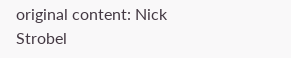original content: Nick Strobel